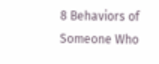8 Behaviors of Someone Who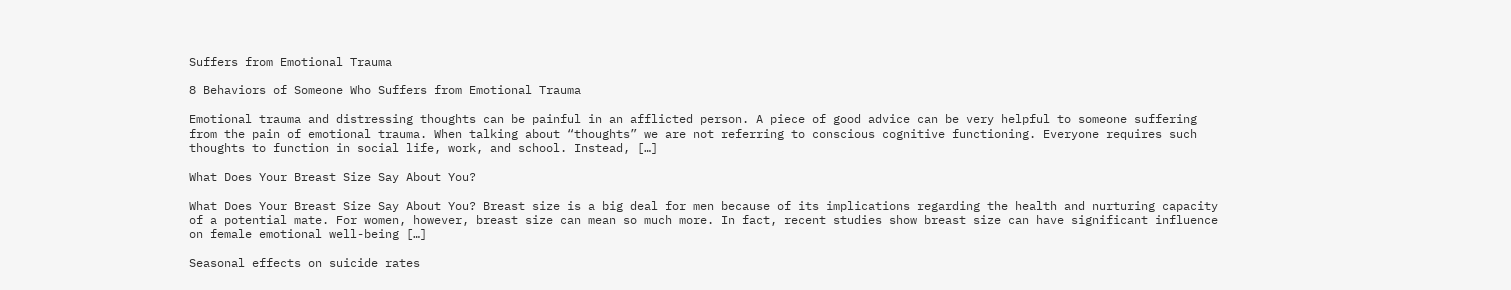Suffers from Emotional Trauma

8 Behaviors of Someone Who Suffers from Emotional Trauma

Emotional trauma and distressing thoughts can be painful in an afflicted person. A piece of good advice can be very helpful to someone suffering from the pain of emotional trauma. When talking about “thoughts” we are not referring to conscious cognitive functioning. Everyone requires such thoughts to function in social life, work, and school. Instead, […]

What Does Your Breast Size Say About You?

What Does Your Breast Size Say About You? Breast size is a big deal for men because of its implications regarding the health and nurturing capacity of a potential mate. For women, however, breast size can mean so much more. In fact, recent studies show breast size can have significant influence on female emotional well-being […]

Seasonal effects on suicide rates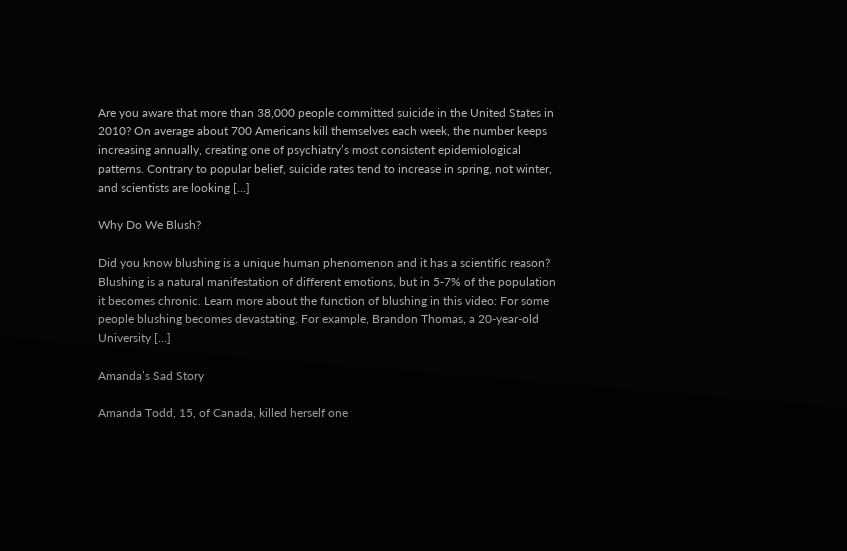Are you aware that more than 38,000 people committed suicide in the United States in 2010? On average about 700 Americans kill themselves each week, the number keeps increasing annually, creating one of psychiatry’s most consistent epidemiological patterns. Contrary to popular belief, suicide rates tend to increase in spring, not winter, and scientists are looking […]

Why Do We Blush?

Did you know blushing is a unique human phenomenon and it has a scientific reason? Blushing is a natural manifestation of different emotions, but in 5-7% of the population it becomes chronic. Learn more about the function of blushing in this video: For some people blushing becomes devastating. For example, Brandon Thomas, a 20-year-old University […]

Amanda’s Sad Story

Amanda Todd, 15, of Canada, killed herself one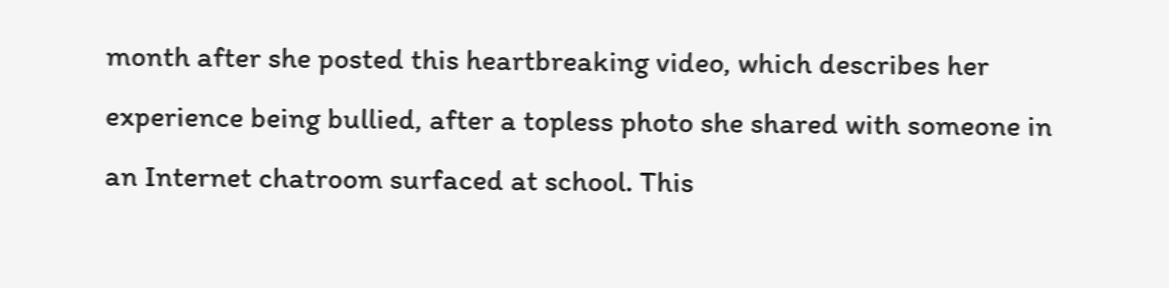month after she posted this heartbreaking video, which describes her experience being bullied, after a topless photo she shared with someone in an Internet chatroom surfaced at school. This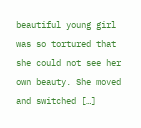beautiful young girl was so tortured that she could not see her own beauty. She moved and switched […]